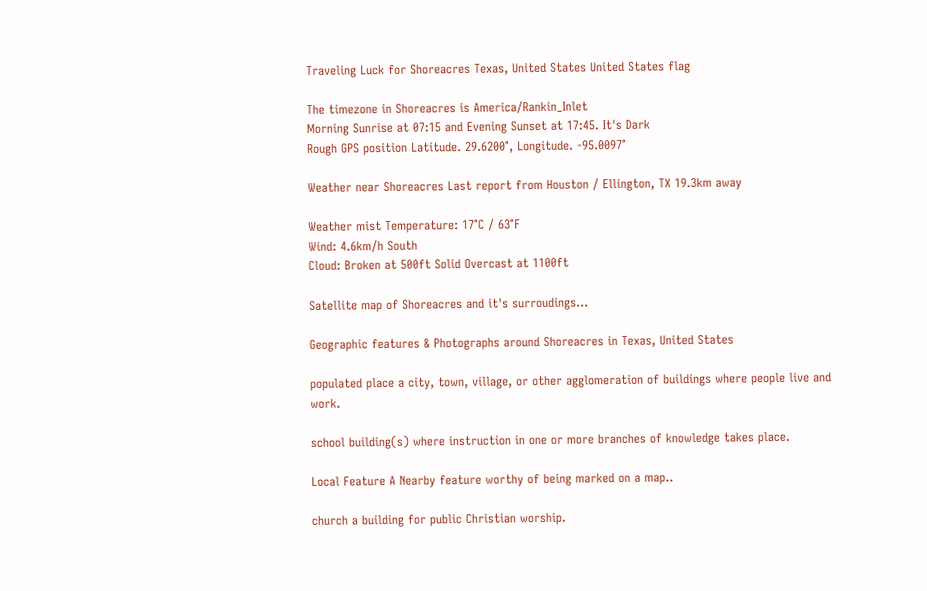Traveling Luck for Shoreacres Texas, United States United States flag

The timezone in Shoreacres is America/Rankin_Inlet
Morning Sunrise at 07:15 and Evening Sunset at 17:45. It's Dark
Rough GPS position Latitude. 29.6200°, Longitude. -95.0097°

Weather near Shoreacres Last report from Houston / Ellington, TX 19.3km away

Weather mist Temperature: 17°C / 63°F
Wind: 4.6km/h South
Cloud: Broken at 500ft Solid Overcast at 1100ft

Satellite map of Shoreacres and it's surroudings...

Geographic features & Photographs around Shoreacres in Texas, United States

populated place a city, town, village, or other agglomeration of buildings where people live and work.

school building(s) where instruction in one or more branches of knowledge takes place.

Local Feature A Nearby feature worthy of being marked on a map..

church a building for public Christian worship.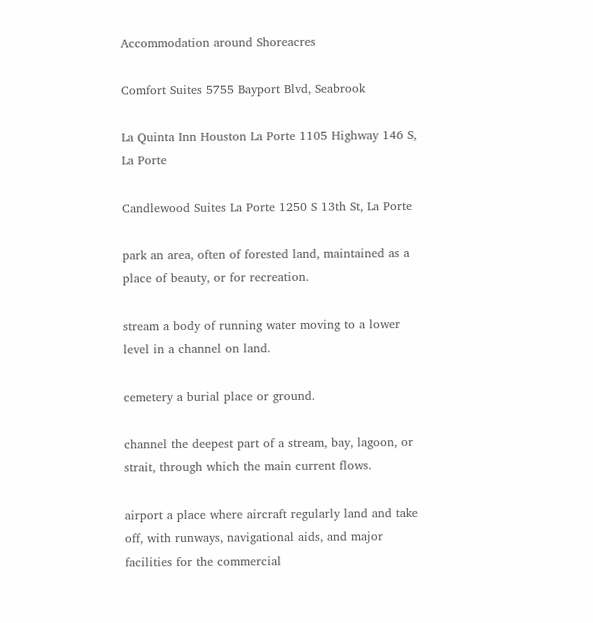Accommodation around Shoreacres

Comfort Suites 5755 Bayport Blvd, Seabrook

La Quinta Inn Houston La Porte 1105 Highway 146 S, La Porte

Candlewood Suites La Porte 1250 S 13th St, La Porte

park an area, often of forested land, maintained as a place of beauty, or for recreation.

stream a body of running water moving to a lower level in a channel on land.

cemetery a burial place or ground.

channel the deepest part of a stream, bay, lagoon, or strait, through which the main current flows.

airport a place where aircraft regularly land and take off, with runways, navigational aids, and major facilities for the commercial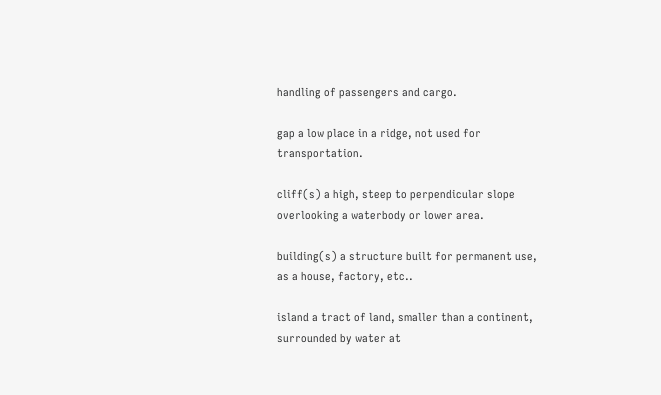handling of passengers and cargo.

gap a low place in a ridge, not used for transportation.

cliff(s) a high, steep to perpendicular slope overlooking a waterbody or lower area.

building(s) a structure built for permanent use, as a house, factory, etc..

island a tract of land, smaller than a continent, surrounded by water at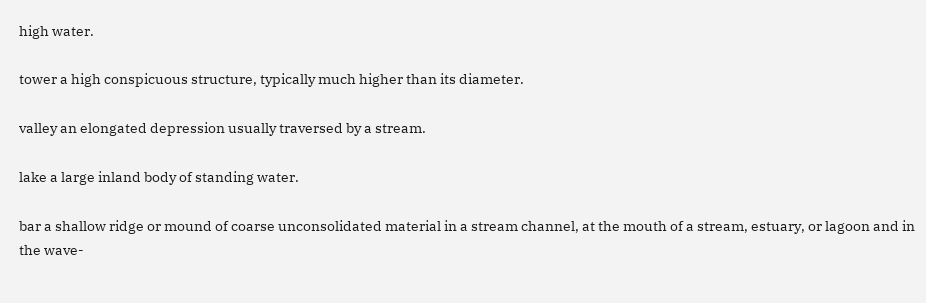high water.

tower a high conspicuous structure, typically much higher than its diameter.

valley an elongated depression usually traversed by a stream.

lake a large inland body of standing water.

bar a shallow ridge or mound of coarse unconsolidated material in a stream channel, at the mouth of a stream, estuary, or lagoon and in the wave-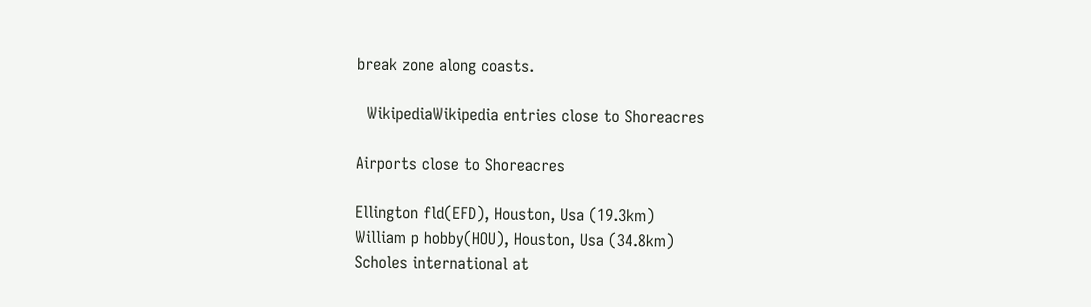break zone along coasts.

  WikipediaWikipedia entries close to Shoreacres

Airports close to Shoreacres

Ellington fld(EFD), Houston, Usa (19.3km)
William p hobby(HOU), Houston, Usa (34.8km)
Scholes international at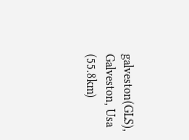galveston(GLS), Galveston, Usa (55.8km)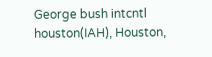George bush intcntl houston(IAH), Houston,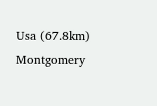Usa (67.8km)
Montgomery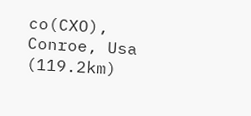co(CXO), Conroe, Usa (119.2km)